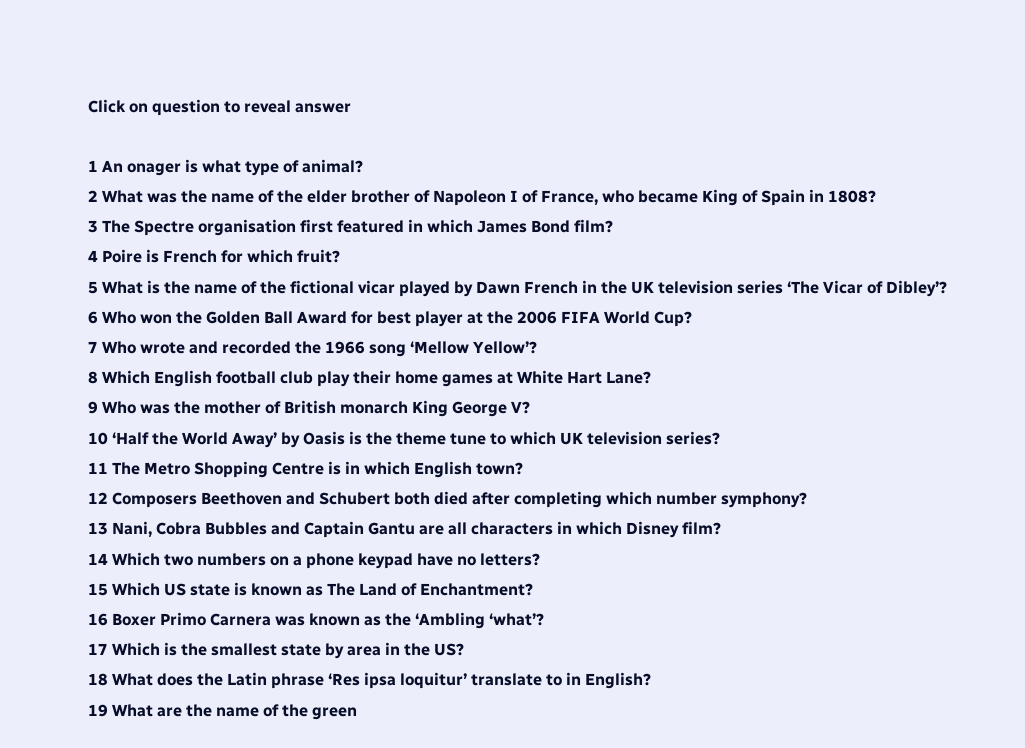Click on question to reveal answer

1 An onager is what type of animal?
2 What was the name of the elder brother of Napoleon I of France, who became King of Spain in 1808?
3 The Spectre organisation first featured in which James Bond film?
4 Poire is French for which fruit?
5 What is the name of the fictional vicar played by Dawn French in the UK television series ‘The Vicar of Dibley’?
6 Who won the Golden Ball Award for best player at the 2006 FIFA World Cup?
7 Who wrote and recorded the 1966 song ‘Mellow Yellow’?
8 Which English football club play their home games at White Hart Lane?
9 Who was the mother of British monarch King George V?
10 ‘Half the World Away’ by Oasis is the theme tune to which UK television series?
11 The Metro Shopping Centre is in which English town?
12 Composers Beethoven and Schubert both died after completing which number symphony?
13 Nani, Cobra Bubbles and Captain Gantu are all characters in which Disney film?
14 Which two numbers on a phone keypad have no letters?
15 Which US state is known as The Land of Enchantment?
16 Boxer Primo Carnera was known as the ‘Ambling ‘what’?
17 Which is the smallest state by area in the US?
18 What does the Latin phrase ‘Res ipsa loquitur’ translate to in English?
19 What are the name of the green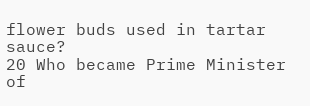flower buds used in tartar sauce?
20 Who became Prime Minister of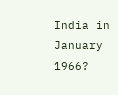India in January 1966?